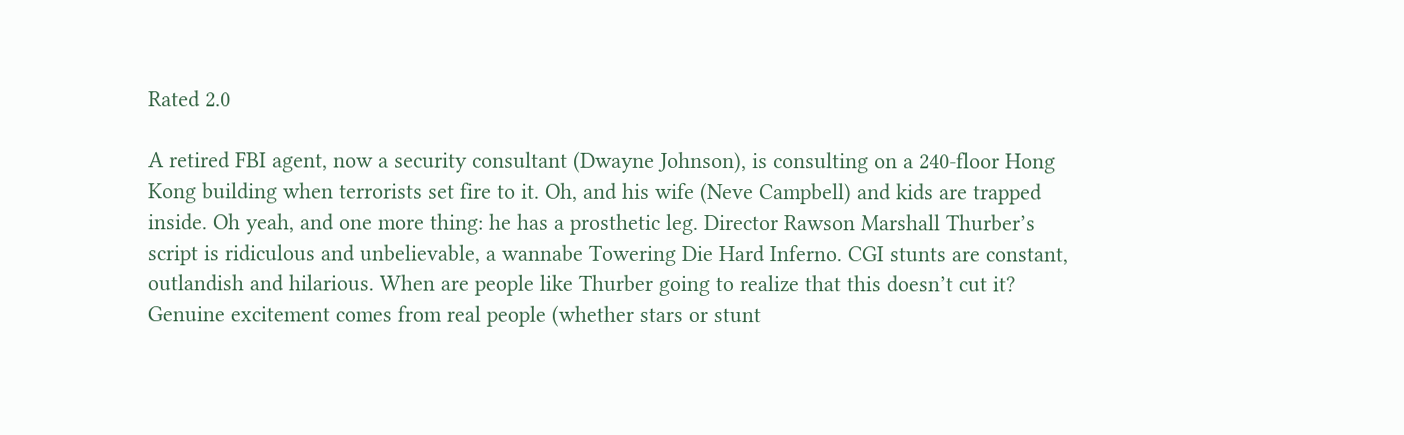Rated 2.0

A retired FBI agent, now a security consultant (Dwayne Johnson), is consulting on a 240-floor Hong Kong building when terrorists set fire to it. Oh, and his wife (Neve Campbell) and kids are trapped inside. Oh yeah, and one more thing: he has a prosthetic leg. Director Rawson Marshall Thurber’s script is ridiculous and unbelievable, a wannabe Towering Die Hard Inferno. CGI stunts are constant, outlandish and hilarious. When are people like Thurber going to realize that this doesn’t cut it? Genuine excitement comes from real people (whether stars or stunt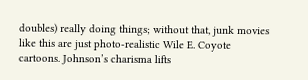doubles) really doing things; without that, junk movies like this are just photo-realistic Wile E. Coyote cartoons. Johnson’s charisma lifts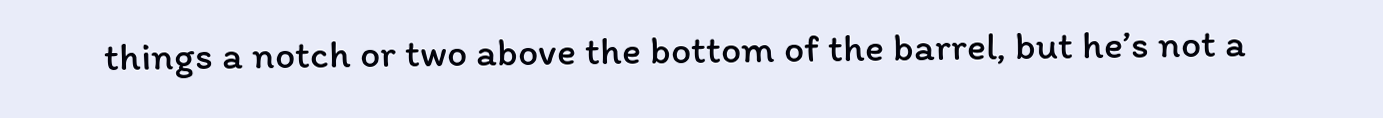things a notch or two above the bottom of the barrel, but he’s not a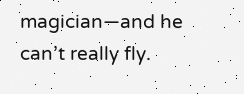magician—and he can’t really fly.